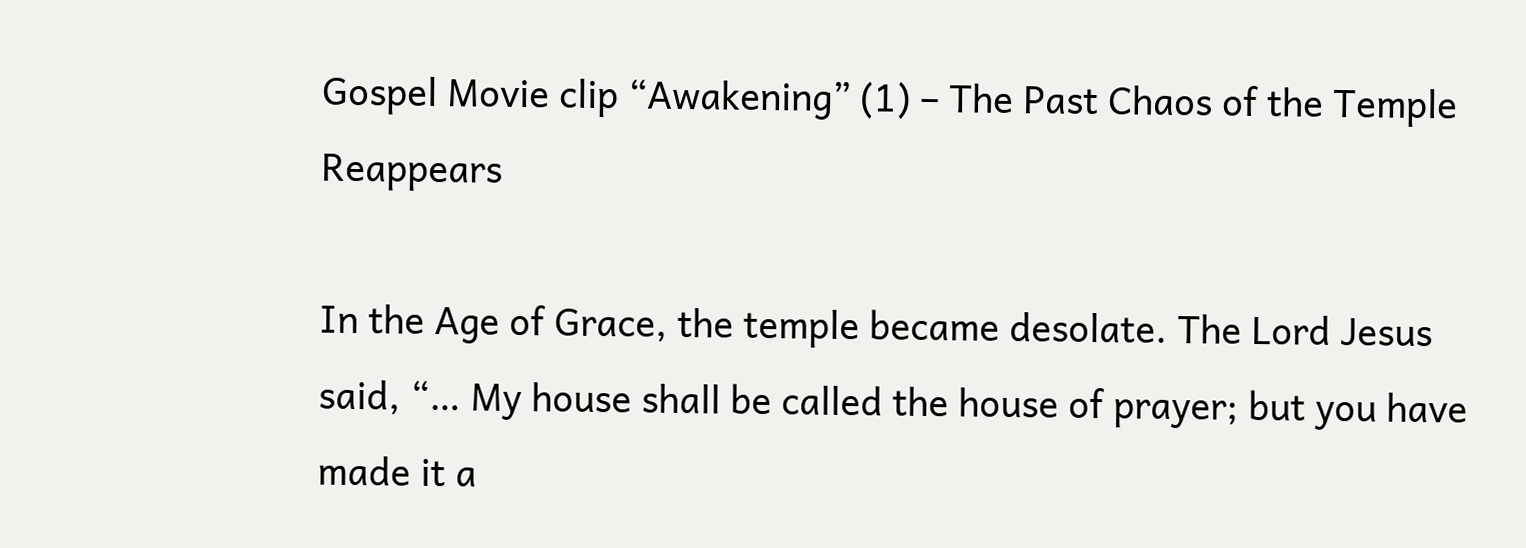Gospel Movie clip “Awakening” (1) – The Past Chaos of the Temple Reappears

In the Age of Grace, the temple became desolate. The Lord Jesus said, “… My house shall be called the house of prayer; but you have made it a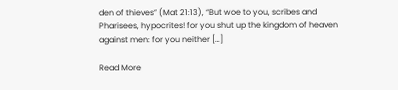den of thieves” (Mat 21:13), “But woe to you, scribes and Pharisees, hypocrites! for you shut up the kingdom of heaven against men: for you neither […]

Read More